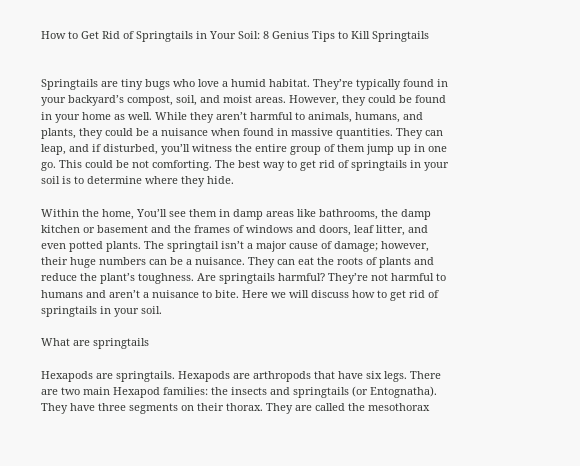How to Get Rid of Springtails in Your Soil: 8 Genius Tips to Kill Springtails


Springtails are tiny bugs who love a humid habitat. They’re typically found in your backyard’s compost, soil, and moist areas. However, they could be found in your home as well. While they aren’t harmful to animals, humans, and plants, they could be a nuisance when found in massive quantities. They can leap, and if disturbed, you’ll witness the entire group of them jump up in one go. This could be not comforting. The best way to get rid of springtails in your soil is to determine where they hide.

Within the home, You’ll see them in damp areas like bathrooms, the damp kitchen or basement and the frames of windows and doors, leaf litter, and even potted plants. The springtail isn’t a major cause of damage; however, their huge numbers can be a nuisance. They can eat the roots of plants and reduce the plant’s toughness. Are springtails harmful? They’re not harmful to humans and aren’t a nuisance to bite. Here we will discuss how to get rid of springtails in your soil.

What are springtails

Hexapods are springtails. Hexapods are arthropods that have six legs. There are two main Hexapod families: the insects and springtails (or Entognatha). They have three segments on their thorax. They are called the mesothorax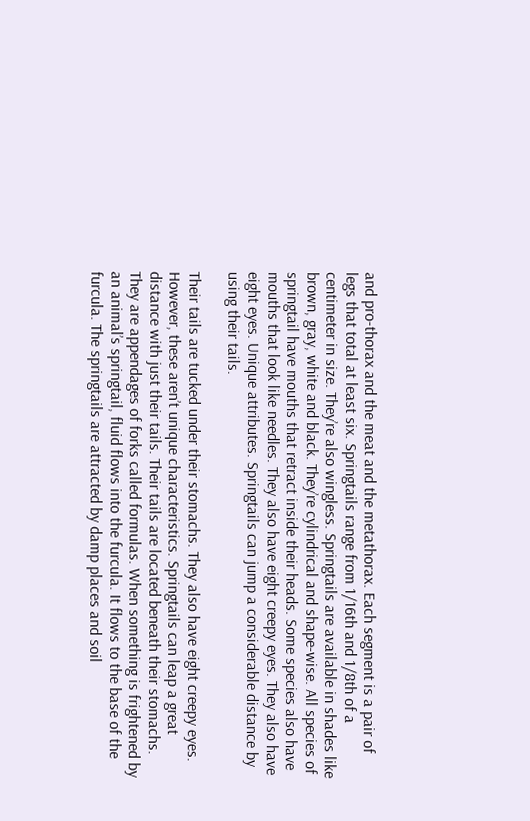and pro-thorax and the meat and the metathorax. Each segment is a pair of legs that total at least six. Springtails range from 1/16th and 1/8th of a centimeter in size. They’re also wingless. Springtails are available in shades like brown, gray, white and black. They’re cylindrical and shape-wise. All species of springtail have mouths that retract inside their heads. Some species also have mouths that look like needles. They also have eight creepy eyes. They also have eight eyes. Unique attributes. Springtails can jump a considerable distance by using their tails.

Their tails are tucked under their stomachs. They also have eight creepy eyes. However, these aren’t unique characteristics. Springtails can leap a great distance with just their tails. Their tails are located beneath their stomachs. They are appendages of forks called formulas. When something is frightened by an animal’s springtail, fluid flows into the furcula. It flows to the base of the furcula. The springtails are attracted by damp places and soil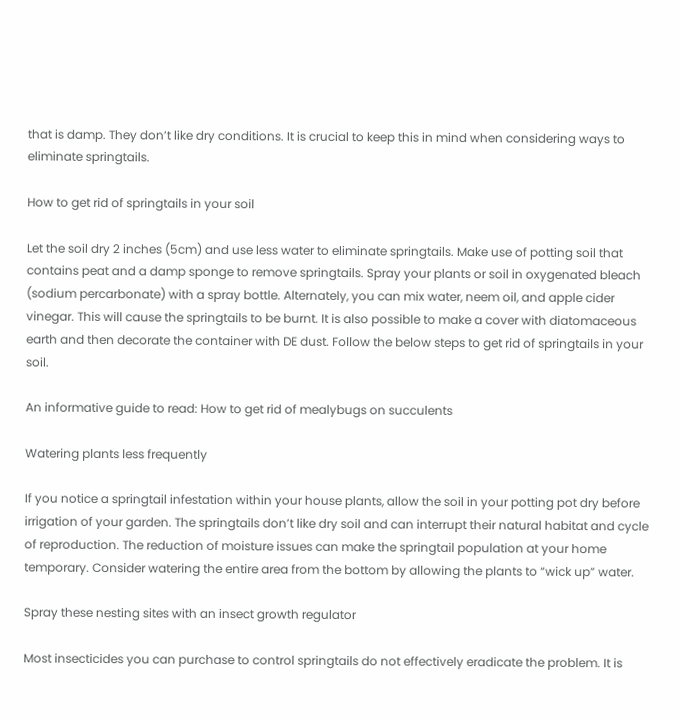that is damp. They don’t like dry conditions. It is crucial to keep this in mind when considering ways to eliminate springtails.

How to get rid of springtails in your soil

Let the soil dry 2 inches (5cm) and use less water to eliminate springtails. Make use of potting soil that contains peat and a damp sponge to remove springtails. Spray your plants or soil in oxygenated bleach (sodium percarbonate) with a spray bottle. Alternately, you can mix water, neem oil, and apple cider vinegar. This will cause the springtails to be burnt. It is also possible to make a cover with diatomaceous earth and then decorate the container with DE dust. Follow the below steps to get rid of springtails in your soil.

An informative guide to read: How to get rid of mealybugs on succulents

Watering plants less frequently

If you notice a springtail infestation within your house plants, allow the soil in your potting pot dry before irrigation of your garden. The springtails don’t like dry soil and can interrupt their natural habitat and cycle of reproduction. The reduction of moisture issues can make the springtail population at your home temporary. Consider watering the entire area from the bottom by allowing the plants to “wick up” water.

Spray these nesting sites with an insect growth regulator

Most insecticides you can purchase to control springtails do not effectively eradicate the problem. It is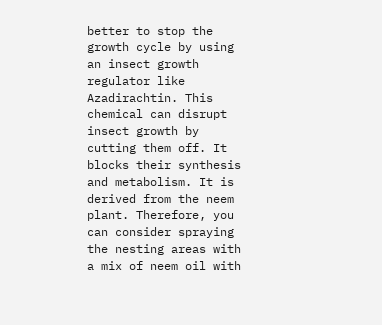better to stop the growth cycle by using an insect growth regulator like Azadirachtin. This chemical can disrupt insect growth by cutting them off. It blocks their synthesis and metabolism. It is derived from the neem plant. Therefore, you can consider spraying the nesting areas with a mix of neem oil with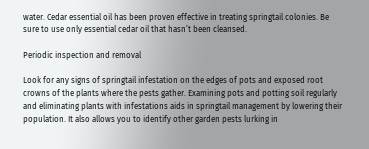water. Cedar essential oil has been proven effective in treating springtail colonies. Be sure to use only essential cedar oil that hasn’t been cleansed.

Periodic inspection and removal

Look for any signs of springtail infestation on the edges of pots and exposed root crowns of the plants where the pests gather. Examining pots and potting soil regularly and eliminating plants with infestations aids in springtail management by lowering their population. It also allows you to identify other garden pests lurking in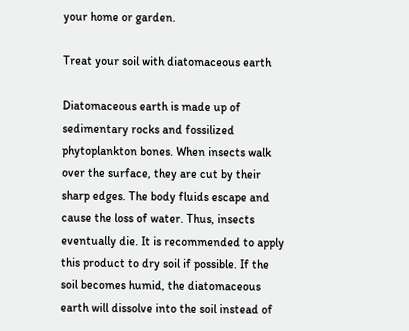your home or garden.

Treat your soil with diatomaceous earth

Diatomaceous earth is made up of sedimentary rocks and fossilized phytoplankton bones. When insects walk over the surface, they are cut by their sharp edges. The body fluids escape and cause the loss of water. Thus, insects eventually die. It is recommended to apply this product to dry soil if possible. If the soil becomes humid, the diatomaceous earth will dissolve into the soil instead of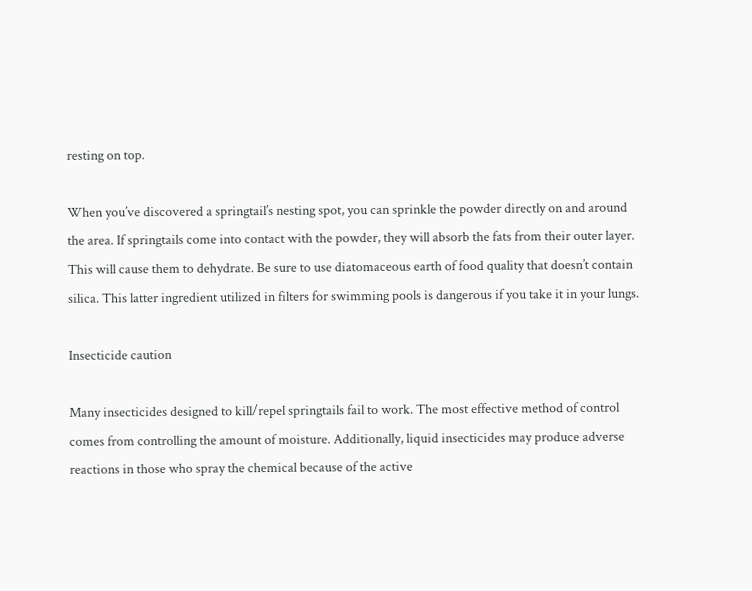resting on top.

When you’ve discovered a springtail’s nesting spot, you can sprinkle the powder directly on and around the area. If springtails come into contact with the powder, they will absorb the fats from their outer layer. This will cause them to dehydrate. Be sure to use diatomaceous earth of food quality that doesn’t contain silica. This latter ingredient utilized in filters for swimming pools is dangerous if you take it in your lungs.

Insecticide caution

Many insecticides designed to kill/repel springtails fail to work. The most effective method of control comes from controlling the amount of moisture. Additionally, liquid insecticides may produce adverse reactions in those who spray the chemical because of the active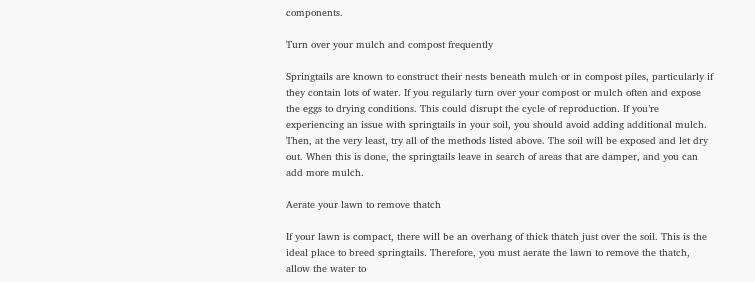components.

Turn over your mulch and compost frequently

Springtails are known to construct their nests beneath mulch or in compost piles, particularly if they contain lots of water. If you regularly turn over your compost or mulch often and expose the eggs to drying conditions. This could disrupt the cycle of reproduction. If you’re experiencing an issue with springtails in your soil, you should avoid adding additional mulch. Then, at the very least, try all of the methods listed above. The soil will be exposed and let dry out. When this is done, the springtails leave in search of areas that are damper, and you can add more mulch.

Aerate your lawn to remove thatch

If your lawn is compact, there will be an overhang of thick thatch just over the soil. This is the ideal place to breed springtails. Therefore, you must aerate the lawn to remove the thatch, allow the water to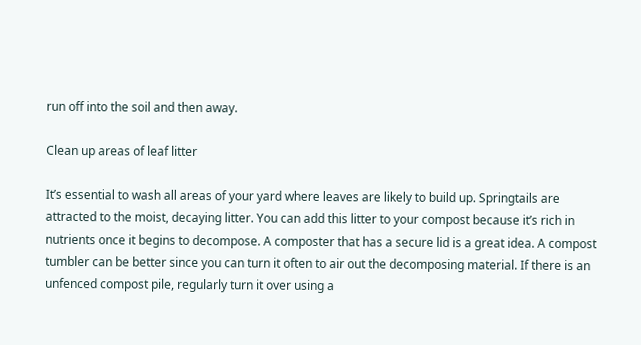run off into the soil and then away.

Clean up areas of leaf litter

It’s essential to wash all areas of your yard where leaves are likely to build up. Springtails are attracted to the moist, decaying litter. You can add this litter to your compost because it’s rich in nutrients once it begins to decompose. A composter that has a secure lid is a great idea. A compost tumbler can be better since you can turn it often to air out the decomposing material. If there is an unfenced compost pile, regularly turn it over using a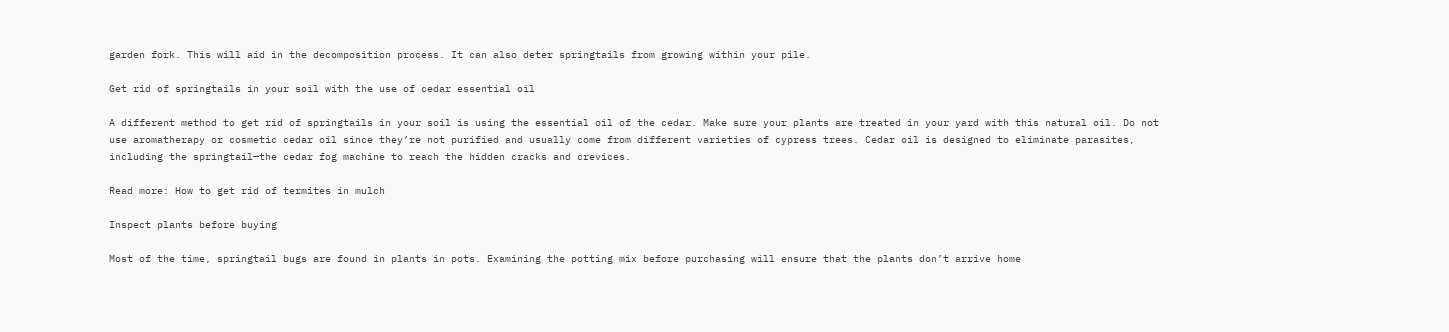garden fork. This will aid in the decomposition process. It can also deter springtails from growing within your pile.

Get rid of springtails in your soil with the use of cedar essential oil

A different method to get rid of springtails in your soil is using the essential oil of the cedar. Make sure your plants are treated in your yard with this natural oil. Do not use aromatherapy or cosmetic cedar oil since they’re not purified and usually come from different varieties of cypress trees. Cedar oil is designed to eliminate parasites, including the springtail—the cedar fog machine to reach the hidden cracks and crevices.

Read more: How to get rid of termites in mulch

Inspect plants before buying

Most of the time, springtail bugs are found in plants in pots. Examining the potting mix before purchasing will ensure that the plants don’t arrive home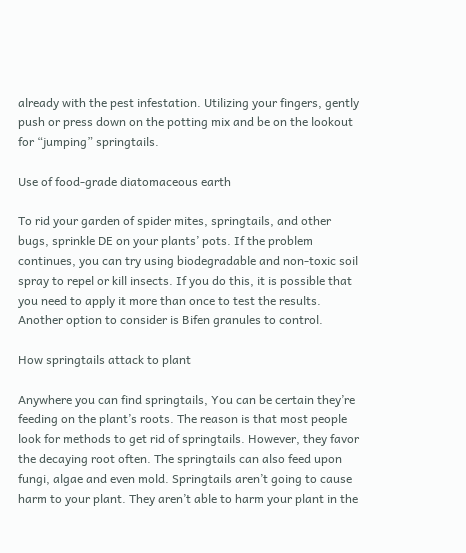already with the pest infestation. Utilizing your fingers, gently push or press down on the potting mix and be on the lookout for “jumping” springtails.

Use of food-grade diatomaceous earth

To rid your garden of spider mites, springtails, and other bugs, sprinkle DE on your plants’ pots. If the problem continues, you can try using biodegradable and non-toxic soil spray to repel or kill insects. If you do this, it is possible that you need to apply it more than once to test the results. Another option to consider is Bifen granules to control.

How springtails attack to plant

Anywhere you can find springtails, You can be certain they’re feeding on the plant’s roots. The reason is that most people look for methods to get rid of springtails. However, they favor the decaying root often. The springtails can also feed upon fungi, algae and even mold. Springtails aren’t going to cause harm to your plant. They aren’t able to harm your plant in the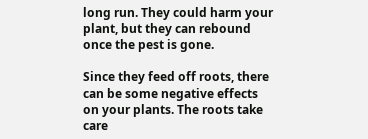long run. They could harm your plant, but they can rebound once the pest is gone.

Since they feed off roots, there can be some negative effects on your plants. The roots take care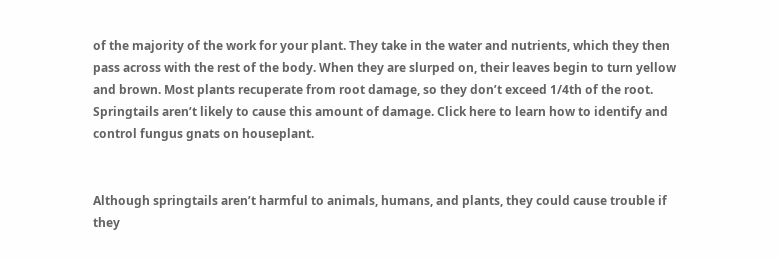of the majority of the work for your plant. They take in the water and nutrients, which they then pass across with the rest of the body. When they are slurped on, their leaves begin to turn yellow and brown. Most plants recuperate from root damage, so they don’t exceed 1/4th of the root. Springtails aren’t likely to cause this amount of damage. Click here to learn how to identify and control fungus gnats on houseplant.


Although springtails aren’t harmful to animals, humans, and plants, they could cause trouble if they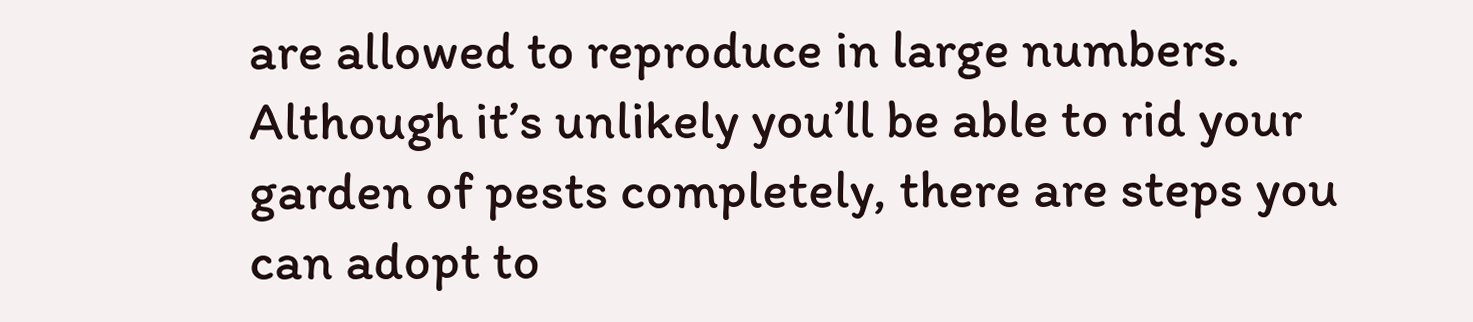are allowed to reproduce in large numbers. Although it’s unlikely you’ll be able to rid your garden of pests completely, there are steps you can adopt to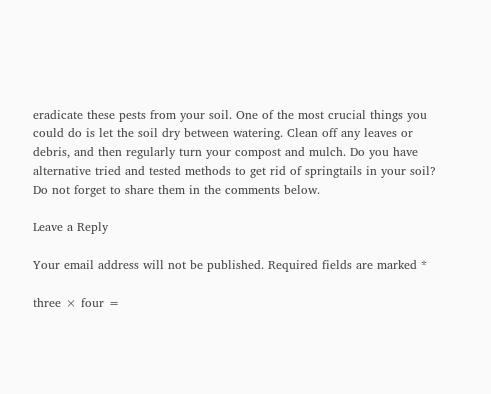eradicate these pests from your soil. One of the most crucial things you could do is let the soil dry between watering. Clean off any leaves or debris, and then regularly turn your compost and mulch. Do you have alternative tried and tested methods to get rid of springtails in your soil? Do not forget to share them in the comments below.

Leave a Reply

Your email address will not be published. Required fields are marked *

three × four =